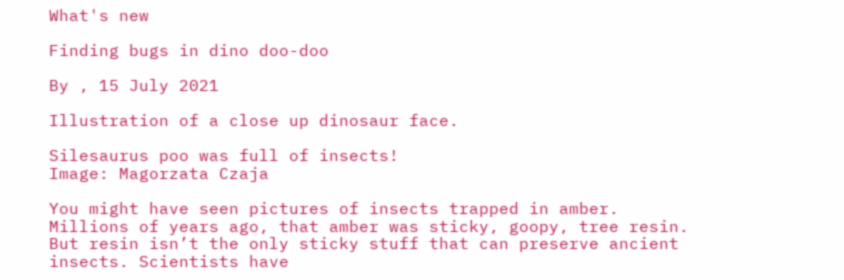What's new

Finding bugs in dino doo-doo

By , 15 July 2021

Illustration of a close up dinosaur face.

Silesaurus poo was full of insects!
Image: Magorzata Czaja

You might have seen pictures of insects trapped in amber. Millions of years ago, that amber was sticky, goopy, tree resin. But resin isn’t the only sticky stuff that can preserve ancient insects. Scientists have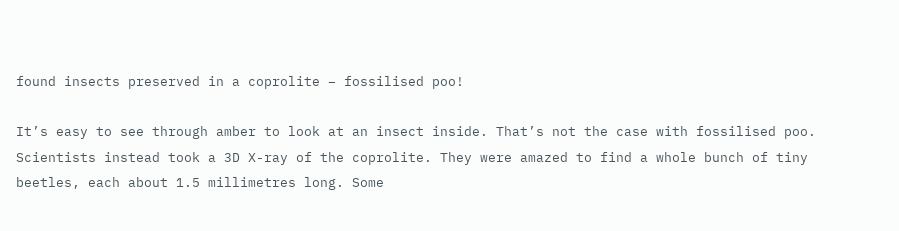found insects preserved in a coprolite – fossilised poo!

It’s easy to see through amber to look at an insect inside. That’s not the case with fossilised poo. Scientists instead took a 3D X-ray of the coprolite. They were amazed to find a whole bunch of tiny beetles, each about 1.5 millimetres long. Some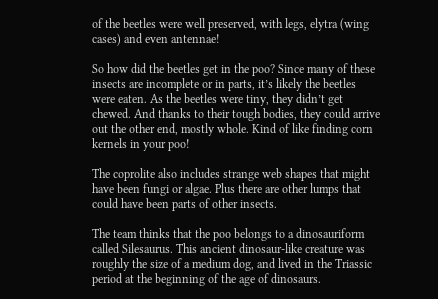of the beetles were well preserved, with legs, elytra (wing cases) and even antennae!

So how did the beetles get in the poo? Since many of these insects are incomplete or in parts, it’s likely the beetles were eaten. As the beetles were tiny, they didn’t get chewed. And thanks to their tough bodies, they could arrive out the other end, mostly whole. Kind of like finding corn kernels in your poo!

The coprolite also includes strange web shapes that might have been fungi or algae. Plus there are other lumps that could have been parts of other insects.

The team thinks that the poo belongs to a dinosauriform called Silesaurus. This ancient dinosaur-like creature was roughly the size of a medium dog, and lived in the Triassic period at the beginning of the age of dinosaurs.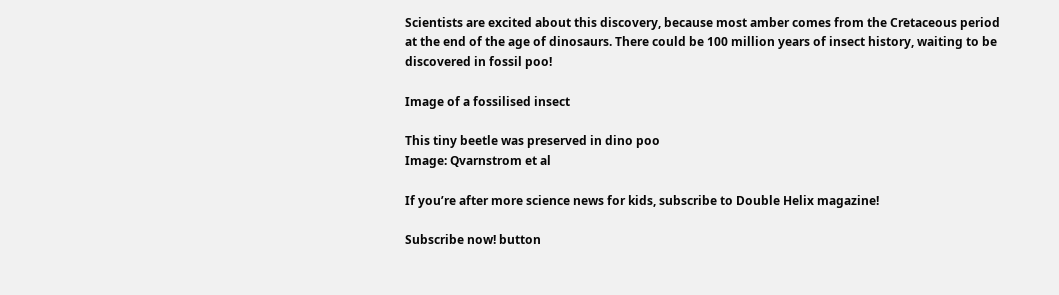Scientists are excited about this discovery, because most amber comes from the Cretaceous period at the end of the age of dinosaurs. There could be 100 million years of insect history, waiting to be discovered in fossil poo!

Image of a fossilised insect

This tiny beetle was preserved in dino poo
Image: Qvarnstrom et al

If you’re after more science news for kids, subscribe to Double Helix magazine!

Subscribe now! button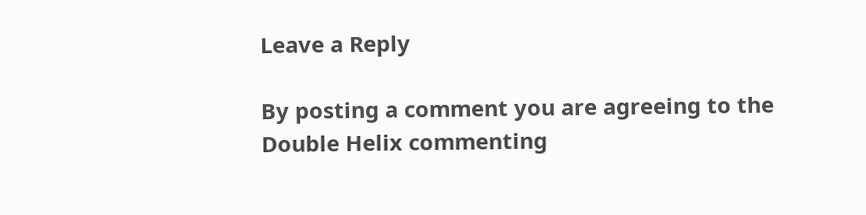Leave a Reply

By posting a comment you are agreeing to the Double Helix commenting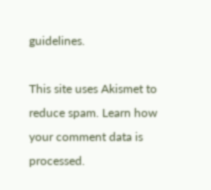guidelines.

This site uses Akismet to reduce spam. Learn how your comment data is processed.